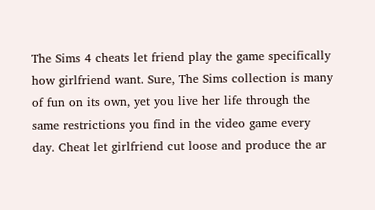The Sims 4 cheats let friend play the game specifically how girlfriend want. Sure, The Sims collection is many of fun on its own, yet you live her life through the same restrictions you find in the video game every day. Cheat let girlfriend cut loose and produce the ar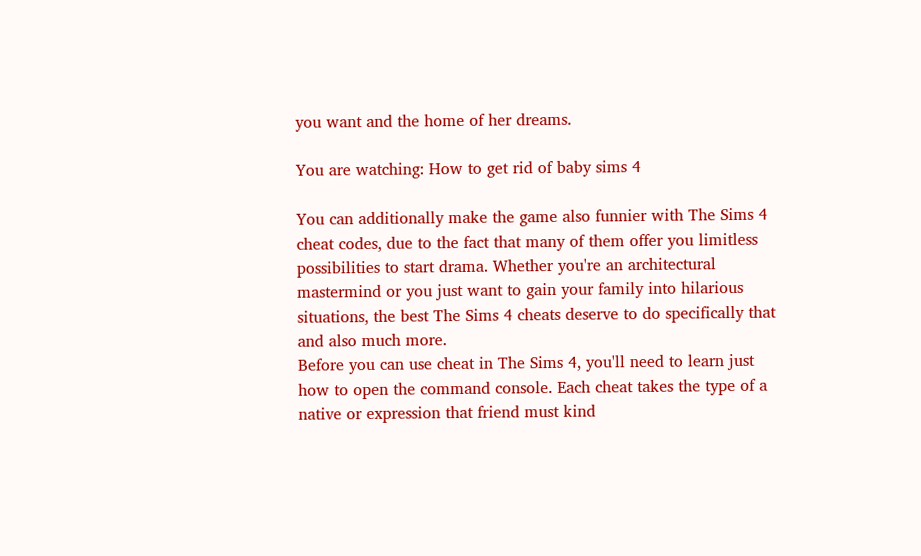you want and the home of her dreams.

You are watching: How to get rid of baby sims 4

You can additionally make the game also funnier with The Sims 4 cheat codes, due to the fact that many of them offer you limitless possibilities to start drama. Whether you're an architectural mastermind or you just want to gain your family into hilarious situations, the best The Sims 4 cheats deserve to do specifically that and also much more.
Before you can use cheat in The Sims 4, you'll need to learn just how to open the command console. Each cheat takes the type of a native or expression that friend must kind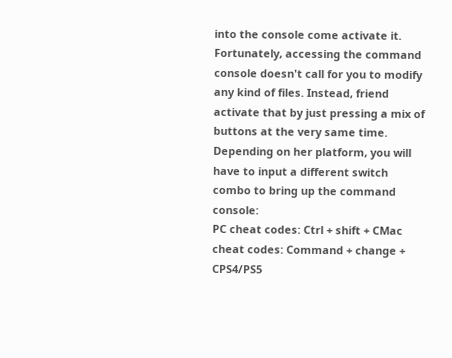into the console come activate it. Fortunately, accessing the command console doesn't call for you to modify any kind of files. Instead, friend activate that by just pressing a mix of buttons at the very same time.
Depending on her platform, you will have to input a different switch combo to bring up the command console:
PC cheat codes: Ctrl + shift + CMac cheat codes: Command + change + CPS4/PS5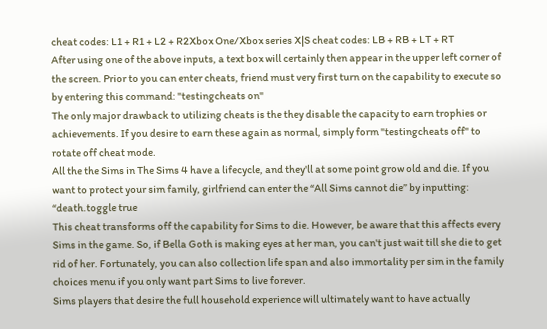cheat codes: L1 + R1 + L2 + R2Xbox One/Xbox series X|S cheat codes: LB + RB + LT + RT
After using one of the above inputs, a text box will certainly then appear in the upper left corner of the screen. Prior to you can enter cheats, friend must very first turn on the capability to execute so by entering this command: "testingcheats on"
The only major drawback to utilizing cheats is the they disable the capacity to earn trophies or achievements. If you desire to earn these again as normal, simply form "testingcheats off" to rotate off cheat mode.
All the the Sims in The Sims 4 have a lifecycle, and they'll at some point grow old and die. If you want to protect your sim family, girlfriend can enter the “All Sims cannot die” by inputting: “death.toggle true
This cheat transforms off the capability for Sims to die. However, be aware that this affects every Sims in the game. So, if Bella Goth is making eyes at her man, you can't just wait till she die to get rid of her. Fortunately, you can also collection life span and also immortality per sim in the family choices menu if you only want part Sims to live forever.
Sims players that desire the full household experience will ultimately want to have actually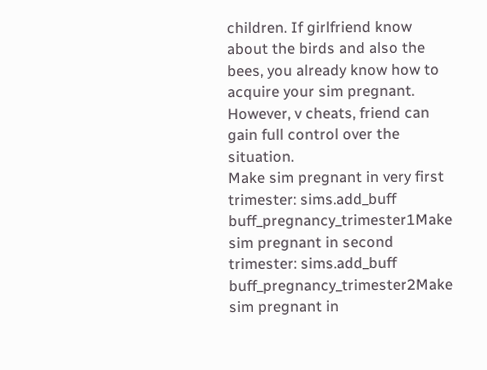children. If girlfriend know about the birds and also the bees, you already know how to acquire your sim pregnant. However, v cheats, friend can gain full control over the situation.
Make sim pregnant in very first trimester: sims.add_buff buff_pregnancy_trimester1Make sim pregnant in second trimester: sims.add_buff buff_pregnancy_trimester2Make sim pregnant in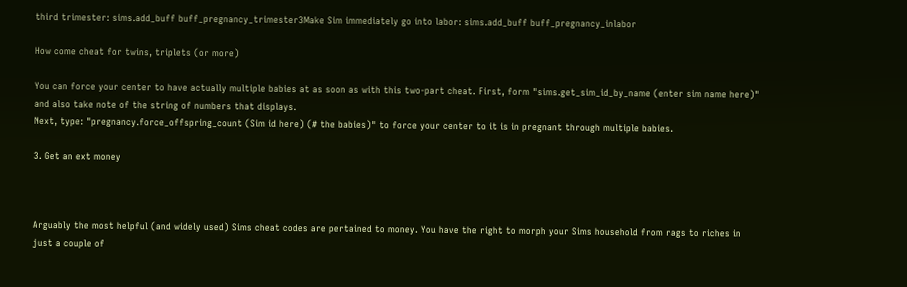third trimester: sims.add_buff buff_pregnancy_trimester3Make Sim immediately go into labor: sims.add_buff buff_pregnancy_inlabor

How come cheat for twins, triplets (or more)

You can force your center to have actually multiple babies at as soon as with this two-part cheat. First, form "sims.get_sim_id_by_name (enter sim name here)" and also take note of the string of numbers that displays.
Next, type: "pregnancy.force_offspring_count (Sim id here) (# the babies)" to force your center to it is in pregnant through multiple babies.

3. Get an ext money



Arguably the most helpful (and widely used) Sims cheat codes are pertained to money. You have the right to morph your Sims household from rags to riches in just a couple of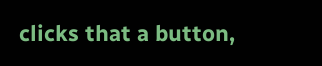clicks that a button,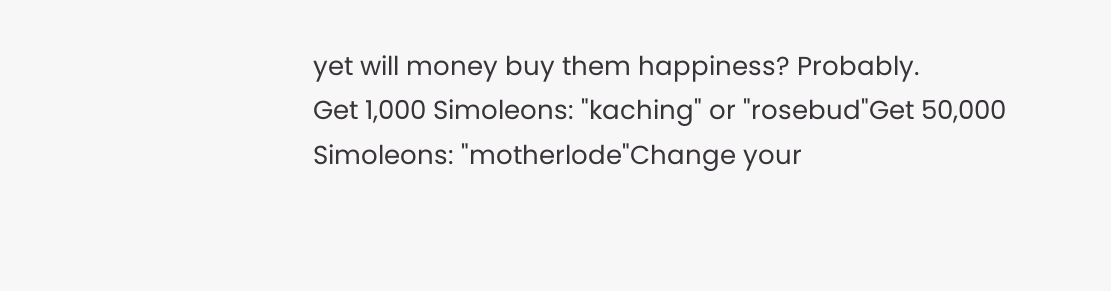yet will money buy them happiness? Probably.
Get 1,000 Simoleons: "kaching" or "rosebud"Get 50,000 Simoleons: "motherlode"Change your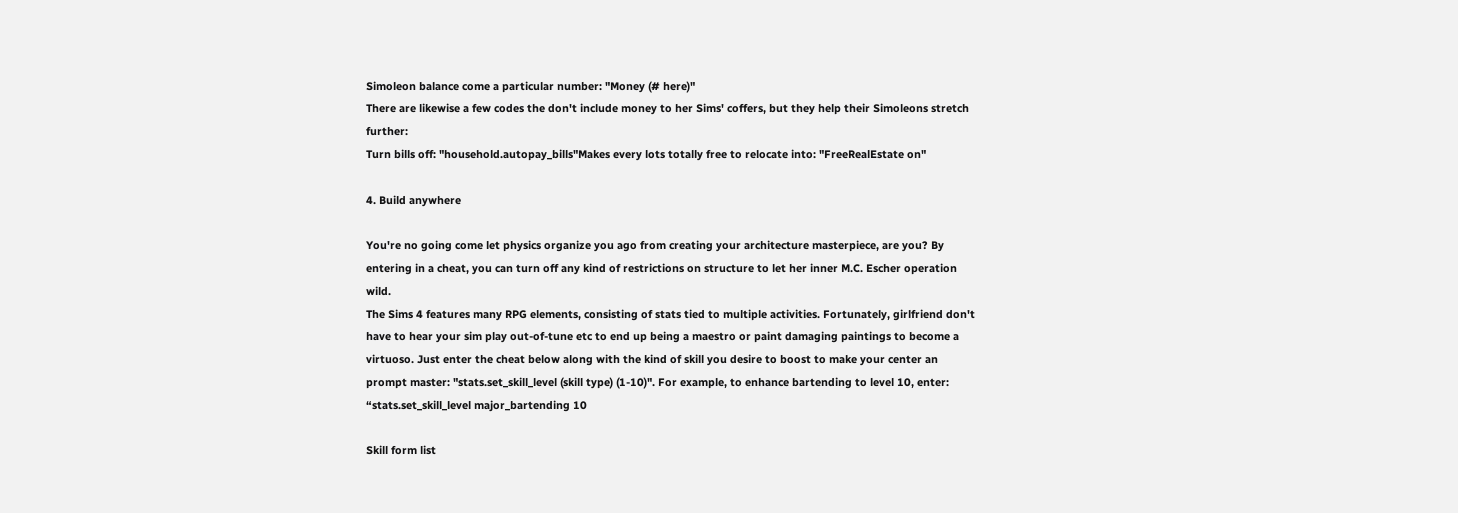Simoleon balance come a particular number: "Money (# here)"
There are likewise a few codes the don't include money to her Sims' coffers, but they help their Simoleons stretch further:
Turn bills off: "household.autopay_bills"Makes every lots totally free to relocate into: "FreeRealEstate on"

4. Build anywhere

You're no going come let physics organize you ago from creating your architecture masterpiece, are you? By entering in a cheat, you can turn off any kind of restrictions on structure to let her inner M.C. Escher operation wild.
The Sims 4 features many RPG elements, consisting of stats tied to multiple activities. Fortunately, girlfriend don't have to hear your sim play out-of-tune etc to end up being a maestro or paint damaging paintings to become a virtuoso. Just enter the cheat below along with the kind of skill you desire to boost to make your center an prompt master: "stats.set_skill_level (skill type) (1-10)". For example, to enhance bartending to level 10, enter: “stats.set_skill_level major_bartending 10

Skill form list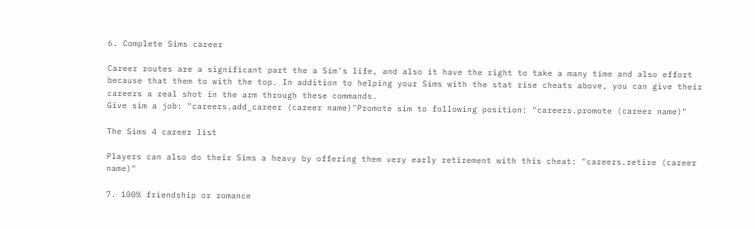6. Complete Sims career

Career routes are a significant part the a Sim's life, and also it have the right to take a many time and also effort because that them to with the top. In addition to helping your Sims with the stat rise cheats above, you can give their careers a real shot in the arm through these commands.
Give sim a job: "careers.add_career (career name)"Promote sim to following position: "careers.promote (career name)"

The Sims 4 career list

Players can also do their Sims a heavy by offering them very early retirement with this cheat: "careers.retire (career name)"

7. 100% friendship or romance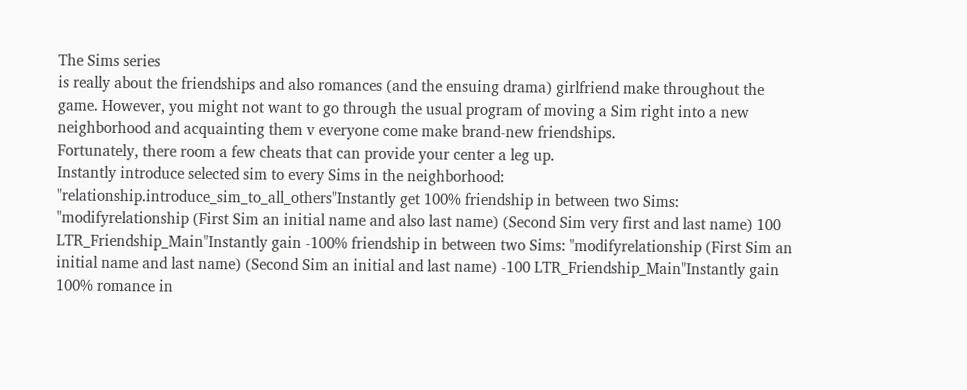The Sims series
is really about the friendships and also romances (and the ensuing drama) girlfriend make throughout the game. However, you might not want to go through the usual program of moving a Sim right into a new neighborhood and acquainting them v everyone come make brand-new friendships.
Fortunately, there room a few cheats that can provide your center a leg up.
Instantly introduce selected sim to every Sims in the neighborhood: "relationship.introduce_sim_to_all_others"Instantly get 100% friendship in between two Sims: "modifyrelationship (First Sim an initial name and also last name) (Second Sim very first and last name) 100 LTR_Friendship_Main"Instantly gain -100% friendship in between two Sims: "modifyrelationship (First Sim an initial name and last name) (Second Sim an initial and last name) -100 LTR_Friendship_Main"Instantly gain 100% romance in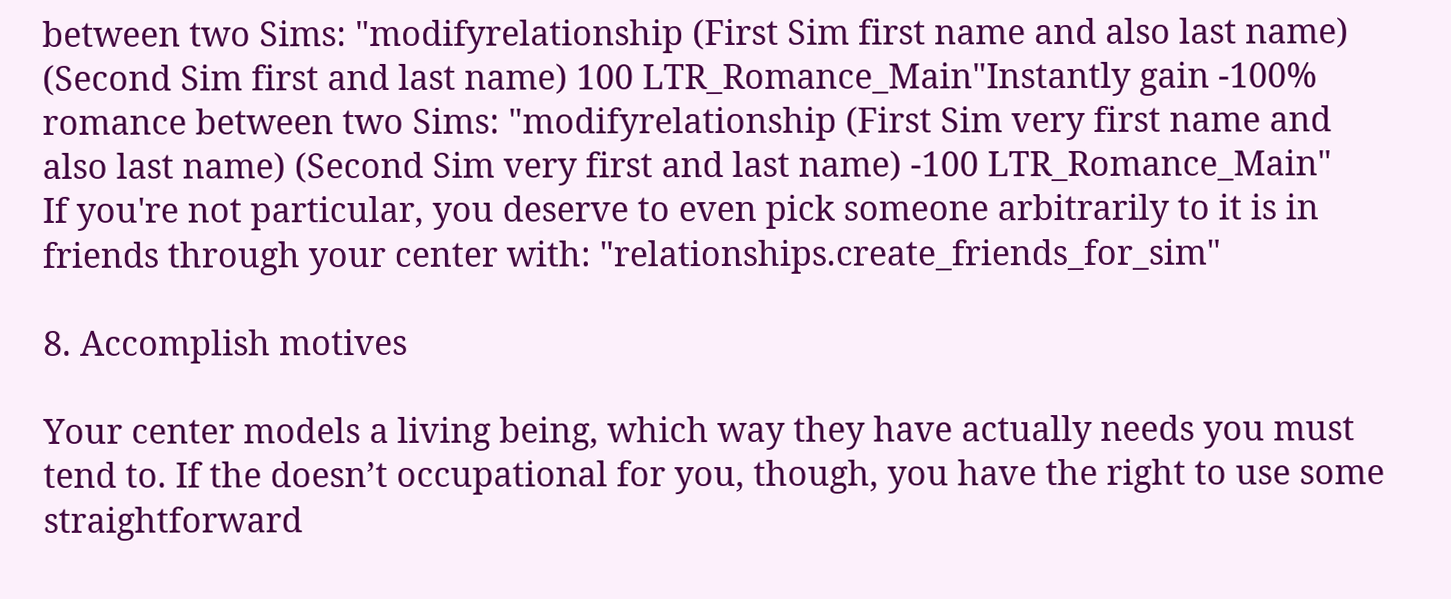between two Sims: "modifyrelationship (First Sim first name and also last name) (Second Sim first and last name) 100 LTR_Romance_Main"Instantly gain -100% romance between two Sims: "modifyrelationship (First Sim very first name and also last name) (Second Sim very first and last name) -100 LTR_Romance_Main"
If you're not particular, you deserve to even pick someone arbitrarily to it is in friends through your center with: "relationships.create_friends_for_sim"

8. Accomplish motives

Your center models a living being, which way they have actually needs you must tend to. If the doesn’t occupational for you, though, you have the right to use some straightforward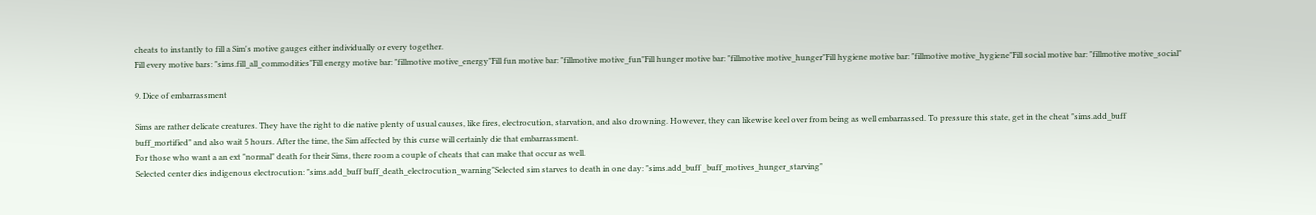cheats to instantly to fill a Sim's motive gauges either individually or every together.
Fill every motive bars: "sims.fill_all_commodities"Fill energy motive bar: "fillmotive motive_energy"Fill fun motive bar: "fillmotive motive_fun"Fill hunger motive bar: "fillmotive motive_hunger"Fill hygiene motive bar: "fillmotive motive_hygiene"Fill social motive bar: "fillmotive motive_social"

9. Dice of embarrassment

Sims are rather delicate creatures. They have the right to die native plenty of usual causes, like fires, electrocution, starvation, and also drowning. However, they can likewise keel over from being as well embarrassed. To pressure this state, get in the cheat "sims.add_buff buff_mortified" and also wait 5 hours. After the time, the Sim affected by this curse will certainly die that embarrassment.
For those who want a an ext "normal" death for their Sims, there room a couple of cheats that can make that occur as well.
Selected center dies indigenous electrocution: "sims.add_buff buff_death_electrocution_warning"Selected sim starves to death in one day: "sims.add_buff _buff_motives_hunger_starving"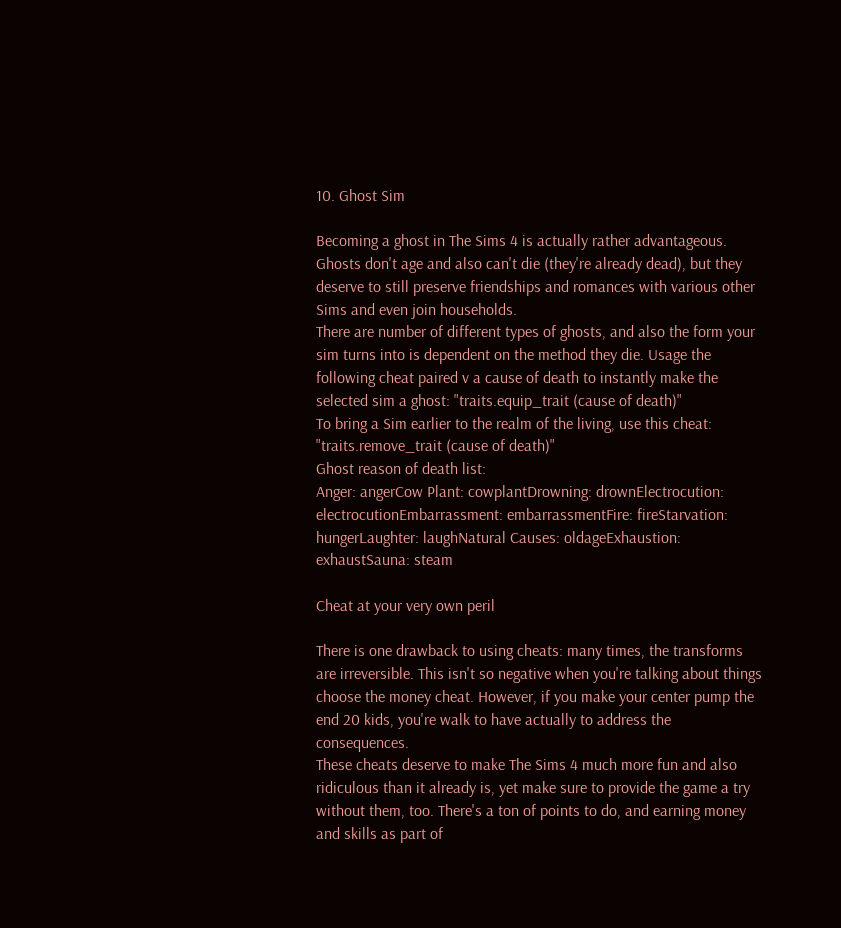10. Ghost Sim

Becoming a ghost in The Sims 4 is actually rather advantageous. Ghosts don't age and also can't die (they're already dead), but they deserve to still preserve friendships and romances with various other Sims and even join households.
There are number of different types of ghosts, and also the form your sim turns into is dependent on the method they die. Usage the following cheat paired v a cause of death to instantly make the selected sim a ghost: "traits.equip_trait (cause of death)"
To bring a Sim earlier to the realm of the living, use this cheat: "traits.remove_trait (cause of death)"
Ghost reason of death list:
Anger: angerCow Plant: cowplantDrowning: drownElectrocution: electrocutionEmbarrassment: embarrassmentFire: fireStarvation: hungerLaughter: laughNatural Causes: oldageExhaustion: exhaustSauna: steam

Cheat at your very own peril

There is one drawback to using cheats: many times, the transforms are irreversible. This isn't so negative when you're talking about things choose the money cheat. However, if you make your center pump the end 20 kids, you're walk to have actually to address the consequences.
These cheats deserve to make The Sims 4 much more fun and also ridiculous than it already is, yet make sure to provide the game a try without them, too. There's a ton of points to do, and earning money and skills as part of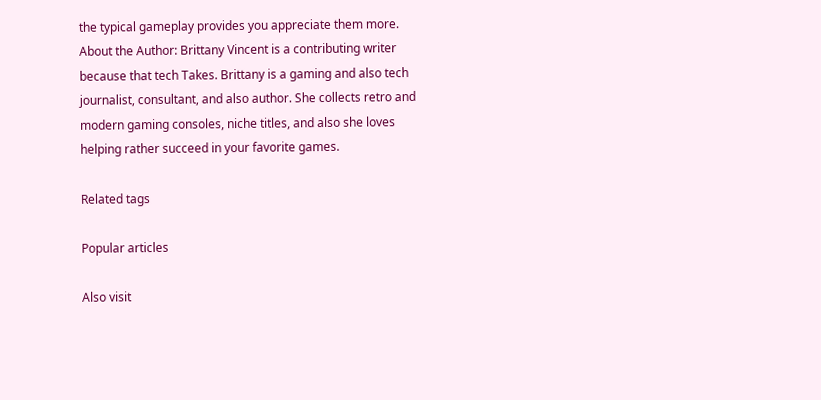the typical gameplay provides you appreciate them more.
About the Author: Brittany Vincent is a contributing writer because that tech Takes. Brittany is a gaming and also tech journalist, consultant, and also author. She collects retro and modern gaming consoles, niche titles, and also she loves helping rather succeed in your favorite games.

Related tags

Popular articles

Also visit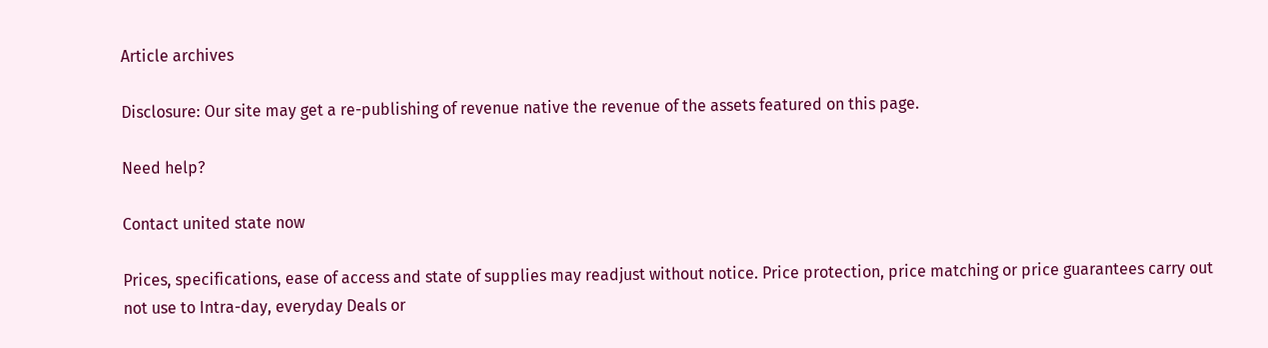Article archives

Disclosure: Our site may get a re-publishing of revenue native the revenue of the assets featured on this page.

Need help?

Contact united state now

Prices, specifications, ease of access and state of supplies may readjust without notice. Price protection, price matching or price guarantees carry out not use to Intra-day, everyday Deals or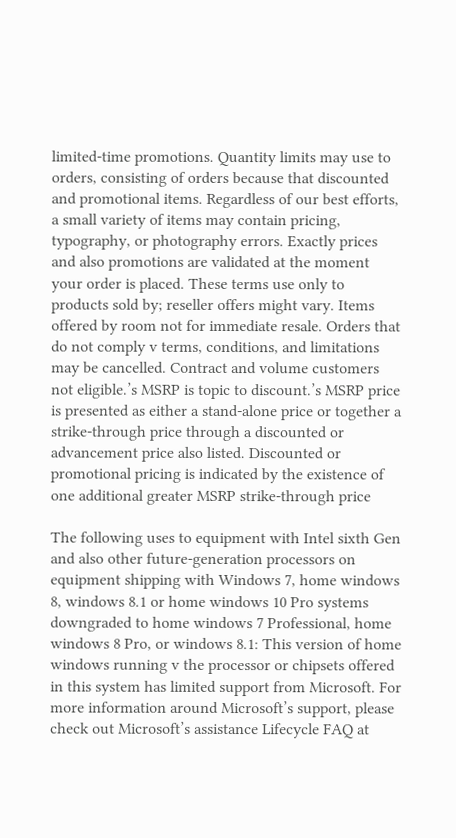limited-time promotions. Quantity limits may use to orders, consisting of orders because that discounted and promotional items. Regardless of our best efforts, a small variety of items may contain pricing, typography, or photography errors. Exactly prices and also promotions are validated at the moment your order is placed. These terms use only to products sold by; reseller offers might vary. Items offered by room not for immediate resale. Orders that do not comply v terms, conditions, and limitations may be cancelled. Contract and volume customers not eligible.’s MSRP is topic to discount.’s MSRP price is presented as either a stand-alone price or together a strike-through price through a discounted or advancement price also listed. Discounted or promotional pricing is indicated by the existence of one additional greater MSRP strike-through price

The following uses to equipment with Intel sixth Gen and also other future-generation processors on equipment shipping with Windows 7, home windows 8, windows 8.1 or home windows 10 Pro systems downgraded to home windows 7 Professional, home windows 8 Pro, or windows 8.1: This version of home windows running v the processor or chipsets offered in this system has limited support from Microsoft. For more information around Microsoft’s support, please check out Microsoft’s assistance Lifecycle FAQ at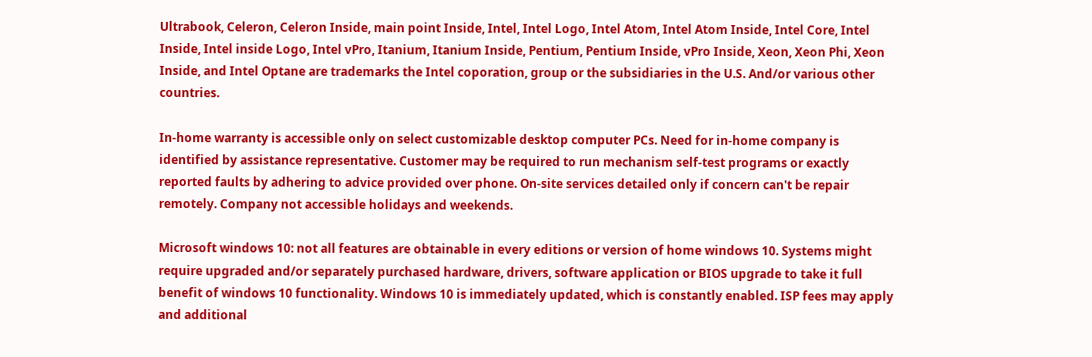Ultrabook, Celeron, Celeron Inside, main point Inside, Intel, Intel Logo, Intel Atom, Intel Atom Inside, Intel Core, Intel Inside, Intel inside Logo, Intel vPro, Itanium, Itanium Inside, Pentium, Pentium Inside, vPro Inside, Xeon, Xeon Phi, Xeon Inside, and Intel Optane are trademarks the Intel coporation, group or the subsidiaries in the U.S. And/or various other countries.

In-home warranty is accessible only on select customizable desktop computer PCs. Need for in-home company is identified by assistance representative. Customer may be required to run mechanism self-test programs or exactly reported faults by adhering to advice provided over phone. On-site services detailed only if concern can't be repair remotely. Company not accessible holidays and weekends.

Microsoft windows 10: not all features are obtainable in every editions or version of home windows 10. Systems might require upgraded and/or separately purchased hardware, drivers, software application or BIOS upgrade to take it full benefit of windows 10 functionality. Windows 10 is immediately updated, which is constantly enabled. ISP fees may apply and additional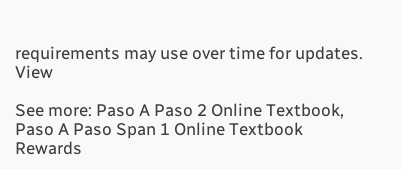requirements may use over time for updates. View

See more: Paso A Paso 2 Online Textbook, Paso A Paso Span 1 Online Textbook Rewards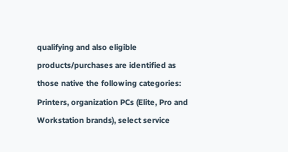qualifying and also eligible products/purchases are identified as those native the following categories: Printers, organization PCs (Elite, Pro and Workstation brands), select service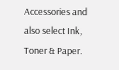Accessories and also select Ink, Toner & Paper.